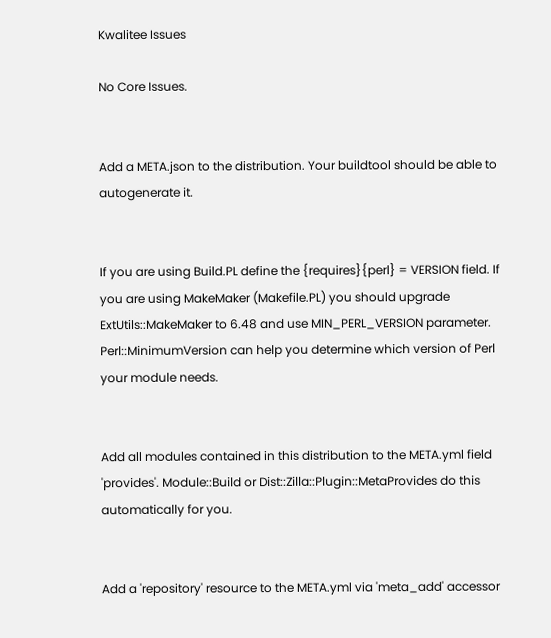Kwalitee Issues

No Core Issues.


Add a META.json to the distribution. Your buildtool should be able to autogenerate it.


If you are using Build.PL define the {requires}{perl} = VERSION field. If you are using MakeMaker (Makefile.PL) you should upgrade ExtUtils::MakeMaker to 6.48 and use MIN_PERL_VERSION parameter. Perl::MinimumVersion can help you determine which version of Perl your module needs.


Add all modules contained in this distribution to the META.yml field 'provides'. Module::Build or Dist::Zilla::Plugin::MetaProvides do this automatically for you.


Add a 'repository' resource to the META.yml via 'meta_add' accessor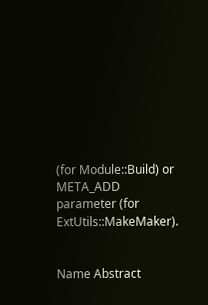(for Module::Build) or META_ADD parameter (for ExtUtils::MakeMaker).


Name Abstract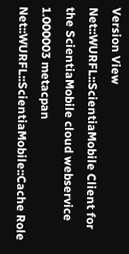Version View
Net::WURFL::ScientiaMobile Client for the ScientiaMobile cloud webservice 1.000003 metacpan
Net::WURFL::ScientiaMobile::Cache Role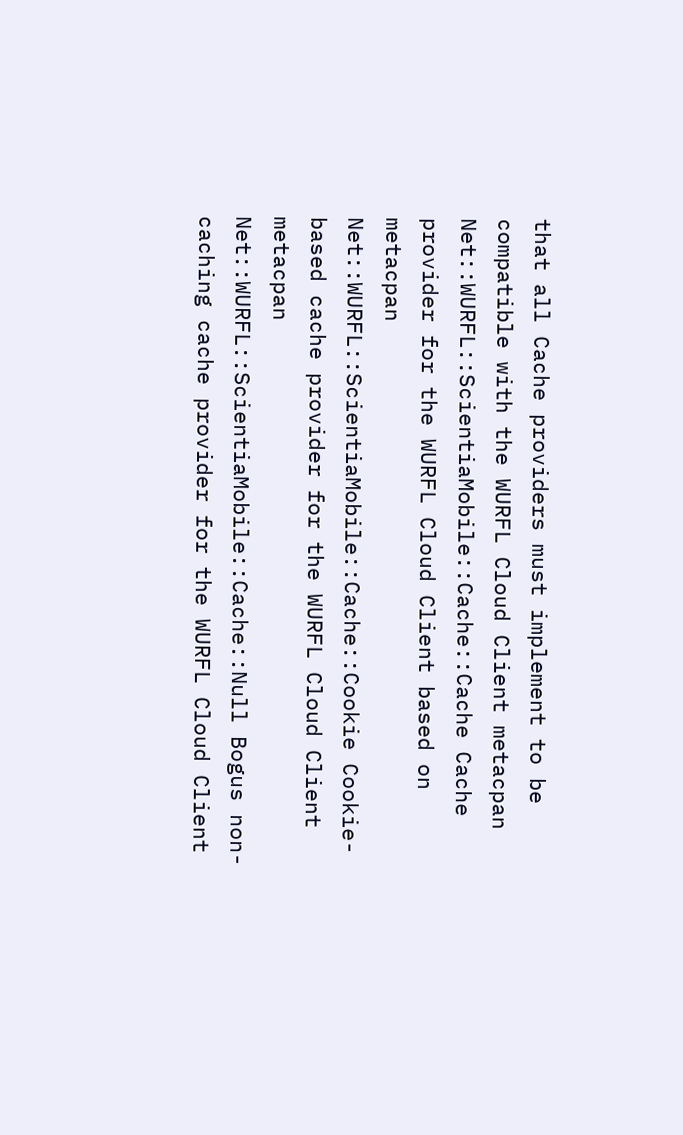that all Cache providers must implement to be compatible with the WURFL Cloud Client metacpan
Net::WURFL::ScientiaMobile::Cache::Cache Cache provider for the WURFL Cloud Client based on metacpan
Net::WURFL::ScientiaMobile::Cache::Cookie Cookie-based cache provider for the WURFL Cloud Client metacpan
Net::WURFL::ScientiaMobile::Cache::Null Bogus non-caching cache provider for the WURFL Cloud Client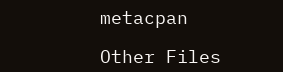metacpan

Other Files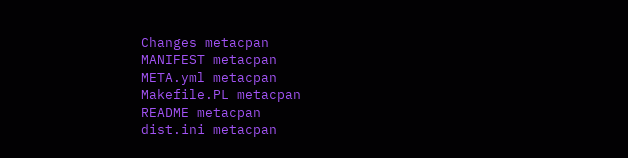Changes metacpan
MANIFEST metacpan
META.yml metacpan
Makefile.PL metacpan
README metacpan
dist.ini metacpan